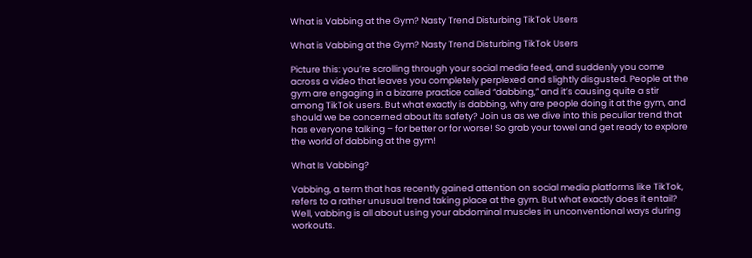What is Vabbing at the Gym? Nasty Trend Disturbing TikTok Users

What is Vabbing at the Gym? Nasty Trend Disturbing TikTok Users

Picture this: you’re scrolling through your social media feed, and suddenly you come across a video that leaves you completely perplexed and slightly disgusted. People at the gym are engaging in a bizarre practice called “dabbing,” and it’s causing quite a stir among TikTok users. But what exactly is dabbing, why are people doing it at the gym, and should we be concerned about its safety? Join us as we dive into this peculiar trend that has everyone talking – for better or for worse! So grab your towel and get ready to explore the world of dabbing at the gym!

What Is Vabbing?

Vabbing, a term that has recently gained attention on social media platforms like TikTok, refers to a rather unusual trend taking place at the gym. But what exactly does it entail? Well, vabbing is all about using your abdominal muscles in unconventional ways during workouts.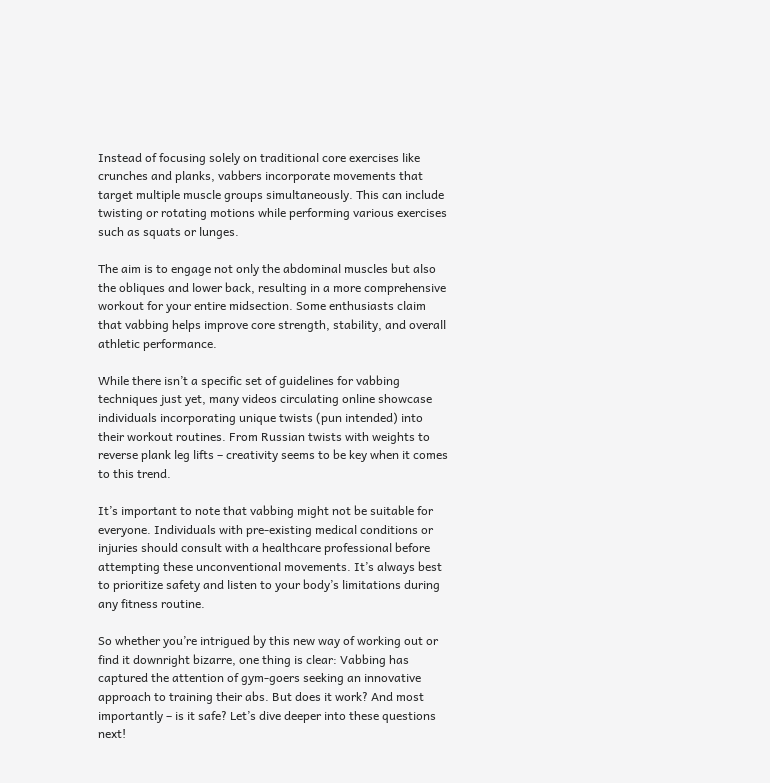Instead of focusing solely on traditional core exercises like crunches and planks, vabbers incorporate movements that target multiple muscle groups simultaneously. This can include twisting or rotating motions while performing various exercises such as squats or lunges.

The aim is to engage not only the abdominal muscles but also the obliques and lower back, resulting in a more comprehensive workout for your entire midsection. Some enthusiasts claim that vabbing helps improve core strength, stability, and overall athletic performance.

While there isn’t a specific set of guidelines for vabbing techniques just yet, many videos circulating online showcase individuals incorporating unique twists (pun intended) into their workout routines. From Russian twists with weights to reverse plank leg lifts – creativity seems to be key when it comes to this trend.

It’s important to note that vabbing might not be suitable for everyone. Individuals with pre-existing medical conditions or injuries should consult with a healthcare professional before attempting these unconventional movements. It’s always best to prioritize safety and listen to your body’s limitations during any fitness routine.

So whether you’re intrigued by this new way of working out or find it downright bizarre, one thing is clear: Vabbing has captured the attention of gym-goers seeking an innovative approach to training their abs. But does it work? And most importantly – is it safe? Let’s dive deeper into these questions next!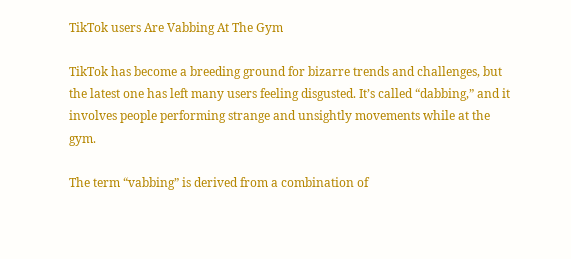TikTok users Are Vabbing At The Gym

TikTok has become a breeding ground for bizarre trends and challenges, but the latest one has left many users feeling disgusted. It’s called “dabbing,” and it involves people performing strange and unsightly movements while at the gym.

The term “vabbing” is derived from a combination of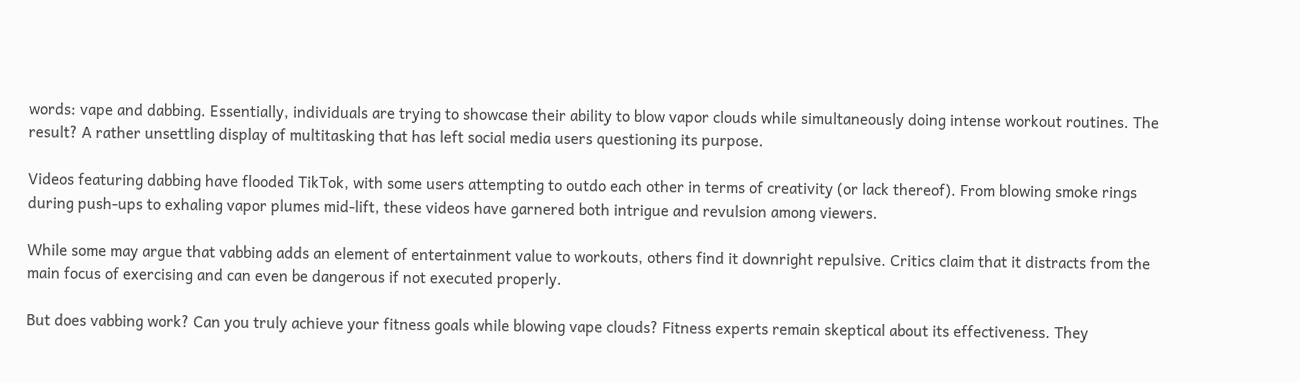words: vape and dabbing. Essentially, individuals are trying to showcase their ability to blow vapor clouds while simultaneously doing intense workout routines. The result? A rather unsettling display of multitasking that has left social media users questioning its purpose.

Videos featuring dabbing have flooded TikTok, with some users attempting to outdo each other in terms of creativity (or lack thereof). From blowing smoke rings during push-ups to exhaling vapor plumes mid-lift, these videos have garnered both intrigue and revulsion among viewers.

While some may argue that vabbing adds an element of entertainment value to workouts, others find it downright repulsive. Critics claim that it distracts from the main focus of exercising and can even be dangerous if not executed properly.

But does vabbing work? Can you truly achieve your fitness goals while blowing vape clouds? Fitness experts remain skeptical about its effectiveness. They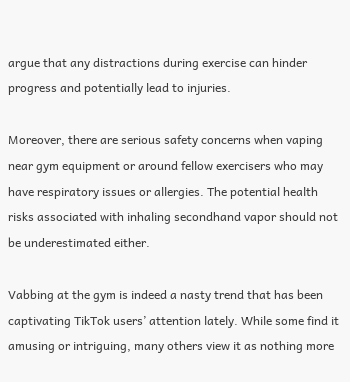argue that any distractions during exercise can hinder progress and potentially lead to injuries.

Moreover, there are serious safety concerns when vaping near gym equipment or around fellow exercisers who may have respiratory issues or allergies. The potential health risks associated with inhaling secondhand vapor should not be underestimated either.

Vabbing at the gym is indeed a nasty trend that has been captivating TikTok users’ attention lately. While some find it amusing or intriguing, many others view it as nothing more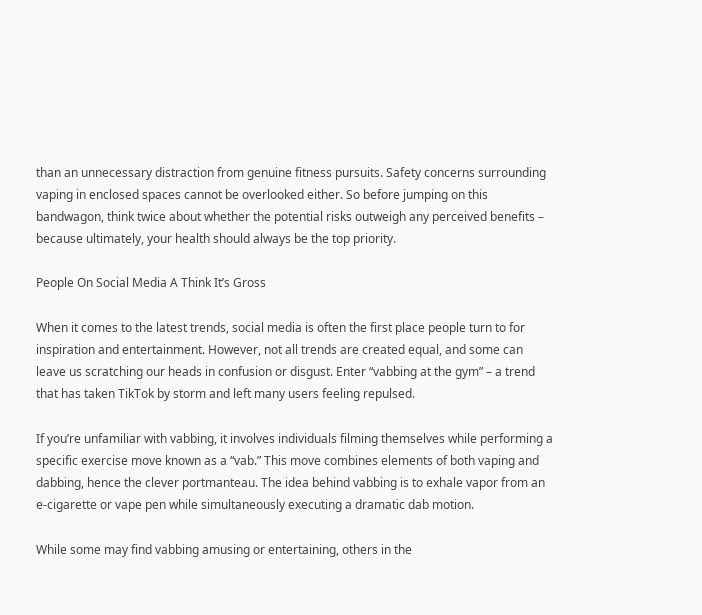than an unnecessary distraction from genuine fitness pursuits. Safety concerns surrounding vaping in enclosed spaces cannot be overlooked either. So before jumping on this bandwagon, think twice about whether the potential risks outweigh any perceived benefits – because ultimately, your health should always be the top priority.

People On Social Media A Think It’s Gross

When it comes to the latest trends, social media is often the first place people turn to for inspiration and entertainment. However, not all trends are created equal, and some can leave us scratching our heads in confusion or disgust. Enter “vabbing at the gym” – a trend that has taken TikTok by storm and left many users feeling repulsed.

If you’re unfamiliar with vabbing, it involves individuals filming themselves while performing a specific exercise move known as a “vab.” This move combines elements of both vaping and dabbing, hence the clever portmanteau. The idea behind vabbing is to exhale vapor from an e-cigarette or vape pen while simultaneously executing a dramatic dab motion.

While some may find vabbing amusing or entertaining, others in the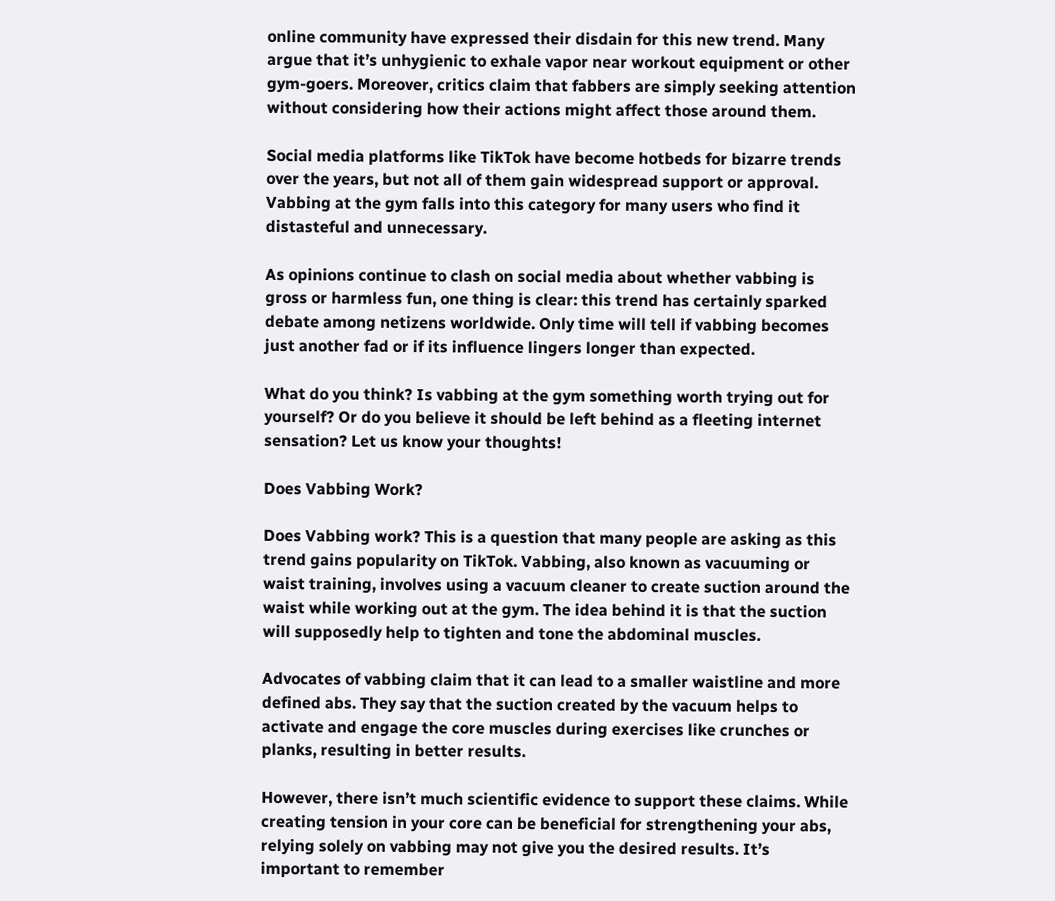online community have expressed their disdain for this new trend. Many argue that it’s unhygienic to exhale vapor near workout equipment or other gym-goers. Moreover, critics claim that fabbers are simply seeking attention without considering how their actions might affect those around them.

Social media platforms like TikTok have become hotbeds for bizarre trends over the years, but not all of them gain widespread support or approval. Vabbing at the gym falls into this category for many users who find it distasteful and unnecessary.

As opinions continue to clash on social media about whether vabbing is gross or harmless fun, one thing is clear: this trend has certainly sparked debate among netizens worldwide. Only time will tell if vabbing becomes just another fad or if its influence lingers longer than expected.

What do you think? Is vabbing at the gym something worth trying out for yourself? Or do you believe it should be left behind as a fleeting internet sensation? Let us know your thoughts!

Does Vabbing Work?

Does Vabbing work? This is a question that many people are asking as this trend gains popularity on TikTok. Vabbing, also known as vacuuming or waist training, involves using a vacuum cleaner to create suction around the waist while working out at the gym. The idea behind it is that the suction will supposedly help to tighten and tone the abdominal muscles.

Advocates of vabbing claim that it can lead to a smaller waistline and more defined abs. They say that the suction created by the vacuum helps to activate and engage the core muscles during exercises like crunches or planks, resulting in better results.

However, there isn’t much scientific evidence to support these claims. While creating tension in your core can be beneficial for strengthening your abs, relying solely on vabbing may not give you the desired results. It’s important to remember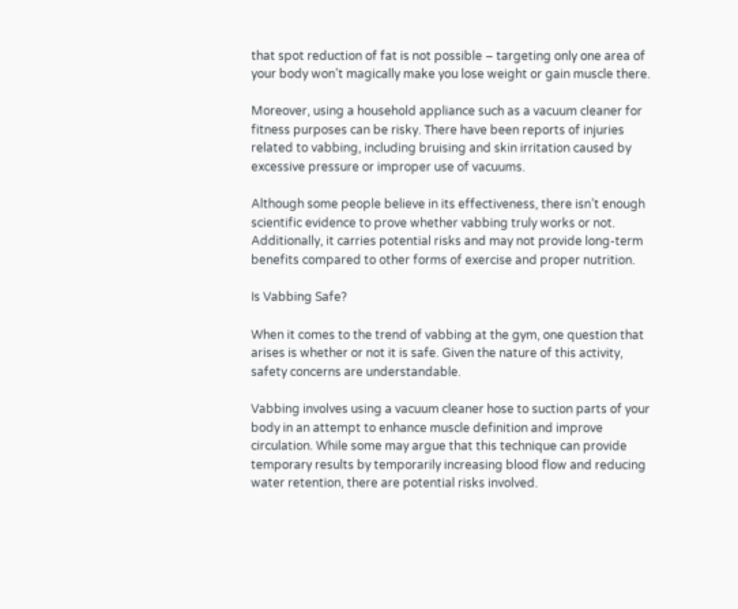that spot reduction of fat is not possible – targeting only one area of your body won’t magically make you lose weight or gain muscle there.

Moreover, using a household appliance such as a vacuum cleaner for fitness purposes can be risky. There have been reports of injuries related to vabbing, including bruising and skin irritation caused by excessive pressure or improper use of vacuums.

Although some people believe in its effectiveness, there isn’t enough scientific evidence to prove whether vabbing truly works or not. Additionally, it carries potential risks and may not provide long-term benefits compared to other forms of exercise and proper nutrition.

Is Vabbing Safe?

When it comes to the trend of vabbing at the gym, one question that arises is whether or not it is safe. Given the nature of this activity, safety concerns are understandable.

Vabbing involves using a vacuum cleaner hose to suction parts of your body in an attempt to enhance muscle definition and improve circulation. While some may argue that this technique can provide temporary results by temporarily increasing blood flow and reducing water retention, there are potential risks involved.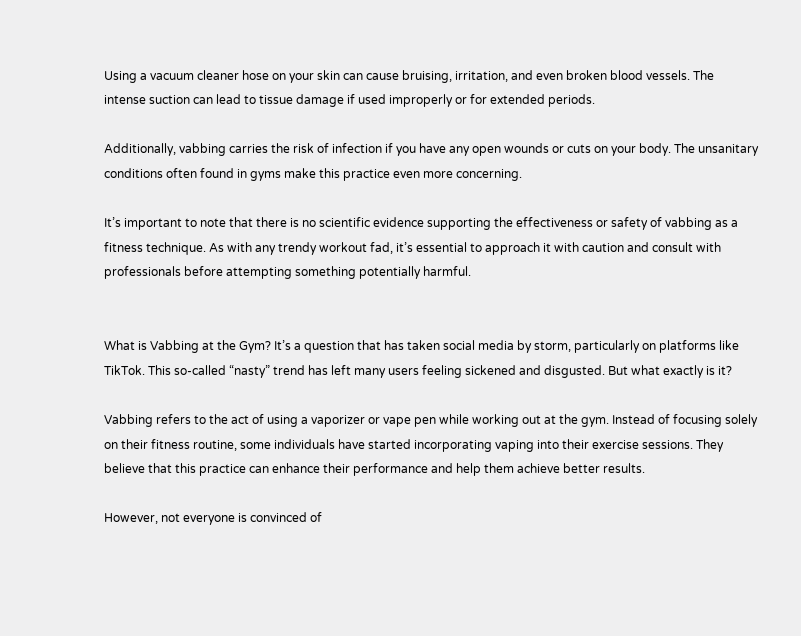Using a vacuum cleaner hose on your skin can cause bruising, irritation, and even broken blood vessels. The intense suction can lead to tissue damage if used improperly or for extended periods.

Additionally, vabbing carries the risk of infection if you have any open wounds or cuts on your body. The unsanitary conditions often found in gyms make this practice even more concerning.

It’s important to note that there is no scientific evidence supporting the effectiveness or safety of vabbing as a fitness technique. As with any trendy workout fad, it’s essential to approach it with caution and consult with professionals before attempting something potentially harmful.


What is Vabbing at the Gym? It’s a question that has taken social media by storm, particularly on platforms like TikTok. This so-called “nasty” trend has left many users feeling sickened and disgusted. But what exactly is it?

Vabbing refers to the act of using a vaporizer or vape pen while working out at the gym. Instead of focusing solely on their fitness routine, some individuals have started incorporating vaping into their exercise sessions. They believe that this practice can enhance their performance and help them achieve better results.

However, not everyone is convinced of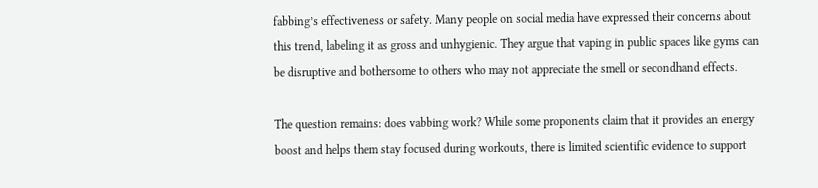fabbing’s effectiveness or safety. Many people on social media have expressed their concerns about this trend, labeling it as gross and unhygienic. They argue that vaping in public spaces like gyms can be disruptive and bothersome to others who may not appreciate the smell or secondhand effects.

The question remains: does vabbing work? While some proponents claim that it provides an energy boost and helps them stay focused during workouts, there is limited scientific evidence to support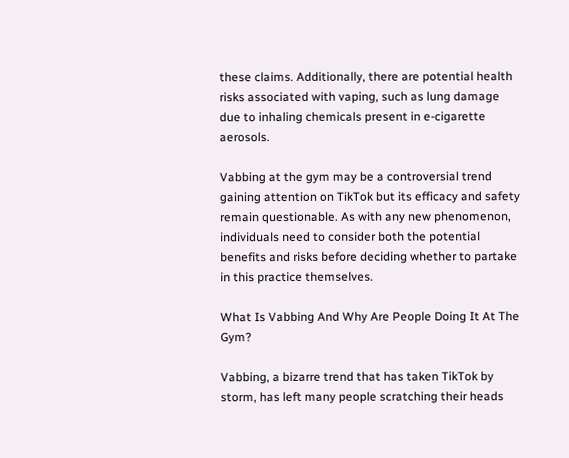these claims. Additionally, there are potential health risks associated with vaping, such as lung damage due to inhaling chemicals present in e-cigarette aerosols.

Vabbing at the gym may be a controversial trend gaining attention on TikTok but its efficacy and safety remain questionable. As with any new phenomenon, individuals need to consider both the potential benefits and risks before deciding whether to partake in this practice themselves.

What Is Vabbing And Why Are People Doing It At The Gym?

Vabbing, a bizarre trend that has taken TikTok by storm, has left many people scratching their heads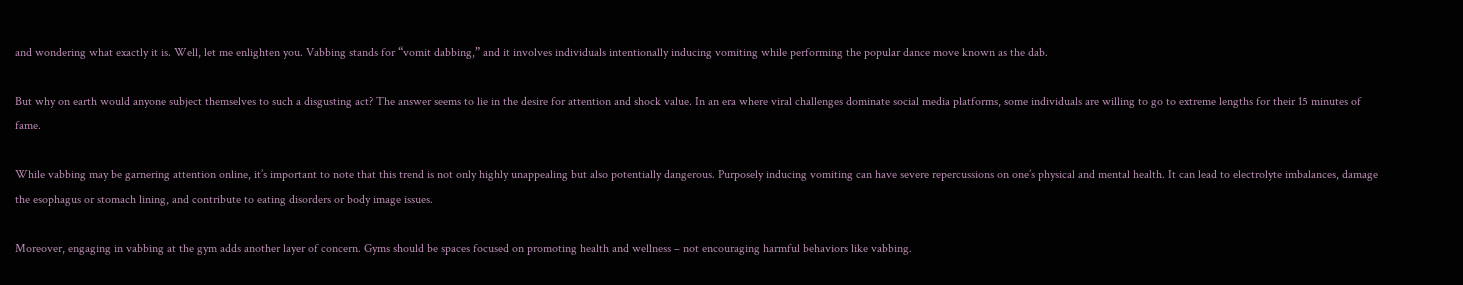and wondering what exactly it is. Well, let me enlighten you. Vabbing stands for “vomit dabbing,” and it involves individuals intentionally inducing vomiting while performing the popular dance move known as the dab.

But why on earth would anyone subject themselves to such a disgusting act? The answer seems to lie in the desire for attention and shock value. In an era where viral challenges dominate social media platforms, some individuals are willing to go to extreme lengths for their 15 minutes of fame.

While vabbing may be garnering attention online, it’s important to note that this trend is not only highly unappealing but also potentially dangerous. Purposely inducing vomiting can have severe repercussions on one’s physical and mental health. It can lead to electrolyte imbalances, damage the esophagus or stomach lining, and contribute to eating disorders or body image issues.

Moreover, engaging in vabbing at the gym adds another layer of concern. Gyms should be spaces focused on promoting health and wellness – not encouraging harmful behaviors like vabbing.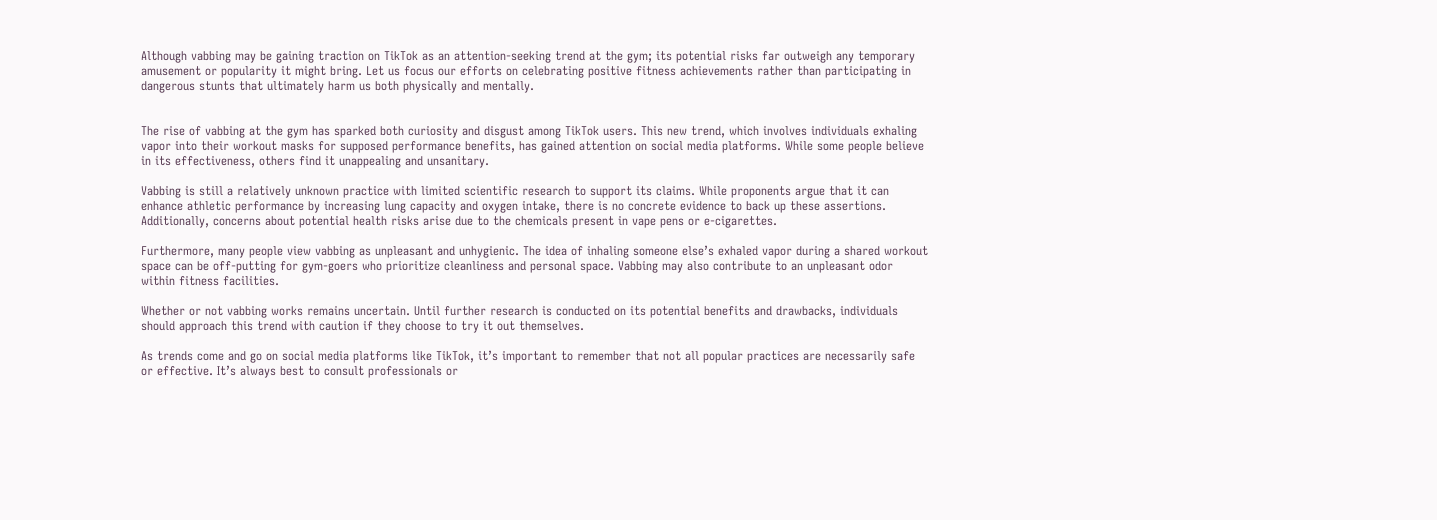Although vabbing may be gaining traction on TikTok as an attention-seeking trend at the gym; its potential risks far outweigh any temporary amusement or popularity it might bring. Let us focus our efforts on celebrating positive fitness achievements rather than participating in dangerous stunts that ultimately harm us both physically and mentally.


The rise of vabbing at the gym has sparked both curiosity and disgust among TikTok users. This new trend, which involves individuals exhaling vapor into their workout masks for supposed performance benefits, has gained attention on social media platforms. While some people believe in its effectiveness, others find it unappealing and unsanitary.

Vabbing is still a relatively unknown practice with limited scientific research to support its claims. While proponents argue that it can enhance athletic performance by increasing lung capacity and oxygen intake, there is no concrete evidence to back up these assertions. Additionally, concerns about potential health risks arise due to the chemicals present in vape pens or e-cigarettes.

Furthermore, many people view vabbing as unpleasant and unhygienic. The idea of inhaling someone else’s exhaled vapor during a shared workout space can be off-putting for gym-goers who prioritize cleanliness and personal space. Vabbing may also contribute to an unpleasant odor within fitness facilities.

Whether or not vabbing works remains uncertain. Until further research is conducted on its potential benefits and drawbacks, individuals should approach this trend with caution if they choose to try it out themselves.

As trends come and go on social media platforms like TikTok, it’s important to remember that not all popular practices are necessarily safe or effective. It’s always best to consult professionals or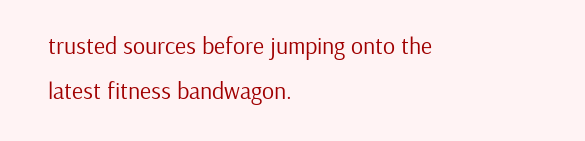trusted sources before jumping onto the latest fitness bandwagon.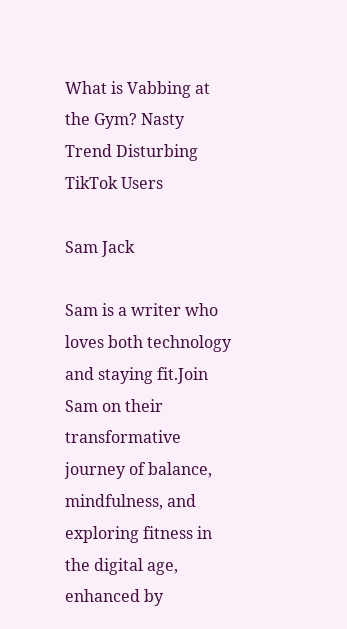What is Vabbing at the Gym? Nasty Trend Disturbing TikTok Users

Sam Jack

Sam is a writer who loves both technology and staying fit.Join Sam on their transformative journey of balance, mindfulness, and exploring fitness in the digital age, enhanced by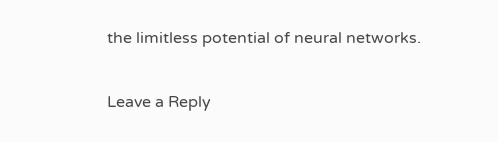the limitless potential of neural networks.

Leave a Reply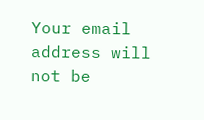Your email address will not be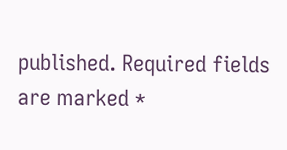published. Required fields are marked *